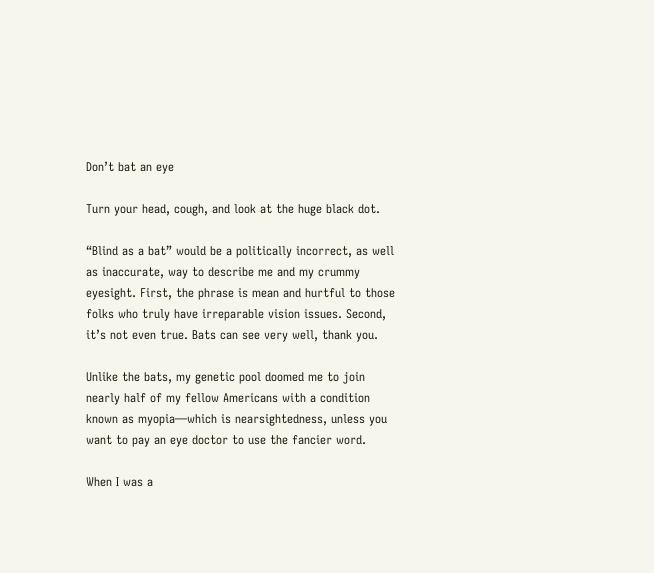Don’t bat an eye

Turn your head, cough, and look at the huge black dot.

“Blind as a bat” would be a politically incorrect, as well as inaccurate, way to describe me and my crummy eyesight. First, the phrase is mean and hurtful to those folks who truly have irreparable vision issues. Second, it’s not even true. Bats can see very well, thank you.

Unlike the bats, my genetic pool doomed me to join nearly half of my fellow Americans with a condition known as myopia—which is nearsightedness, unless you want to pay an eye doctor to use the fancier word.

When I was a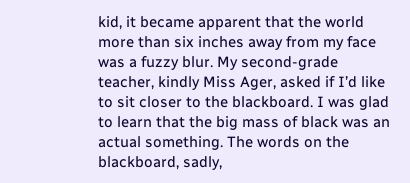kid, it became apparent that the world more than six inches away from my face was a fuzzy blur. My second-grade teacher, kindly Miss Ager, asked if I’d like to sit closer to the blackboard. I was glad to learn that the big mass of black was an actual something. The words on the blackboard, sadly,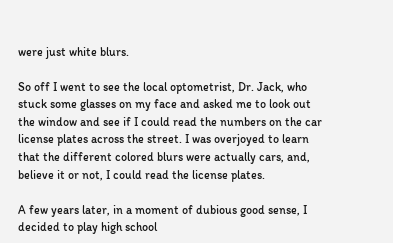were just white blurs.

So off I went to see the local optometrist, Dr. Jack, who stuck some glasses on my face and asked me to look out the window and see if I could read the numbers on the car license plates across the street. I was overjoyed to learn that the different colored blurs were actually cars, and, believe it or not, I could read the license plates.

A few years later, in a moment of dubious good sense, I decided to play high school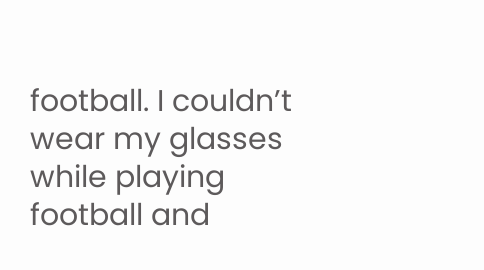football. I couldn’t wear my glasses while playing football and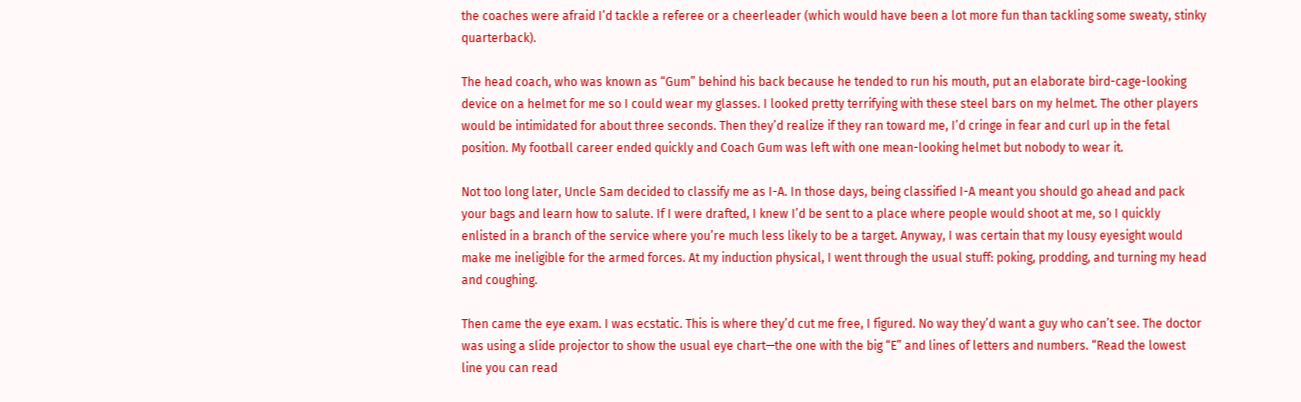the coaches were afraid I’d tackle a referee or a cheerleader (which would have been a lot more fun than tackling some sweaty, stinky quarterback).

The head coach, who was known as “Gum” behind his back because he tended to run his mouth, put an elaborate bird-cage-looking device on a helmet for me so I could wear my glasses. I looked pretty terrifying with these steel bars on my helmet. The other players would be intimidated for about three seconds. Then they’d realize if they ran toward me, I’d cringe in fear and curl up in the fetal position. My football career ended quickly and Coach Gum was left with one mean-looking helmet but nobody to wear it.

Not too long later, Uncle Sam decided to classify me as I-A. In those days, being classified I-A meant you should go ahead and pack your bags and learn how to salute. If I were drafted, I knew I’d be sent to a place where people would shoot at me, so I quickly enlisted in a branch of the service where you’re much less likely to be a target. Anyway, I was certain that my lousy eyesight would make me ineligible for the armed forces. At my induction physical, I went through the usual stuff: poking, prodding, and turning my head and coughing.

Then came the eye exam. I was ecstatic. This is where they’d cut me free, I figured. No way they’d want a guy who can’t see. The doctor was using a slide projector to show the usual eye chart—the one with the big “E” and lines of letters and numbers. “Read the lowest line you can read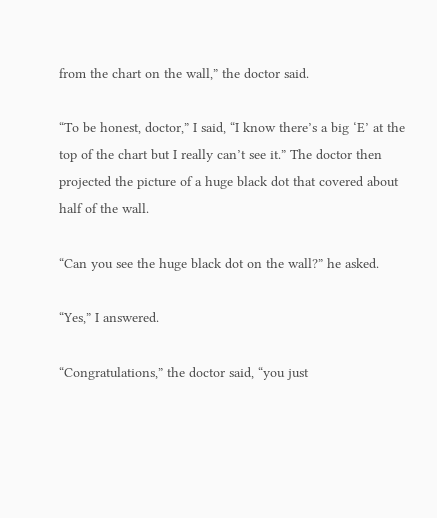from the chart on the wall,” the doctor said.

“To be honest, doctor,” I said, “I know there’s a big ‘E’ at the top of the chart but I really can’t see it.” The doctor then projected the picture of a huge black dot that covered about half of the wall.

“Can you see the huge black dot on the wall?” he asked.

“Yes,” I answered.

“Congratulations,” the doctor said, “you just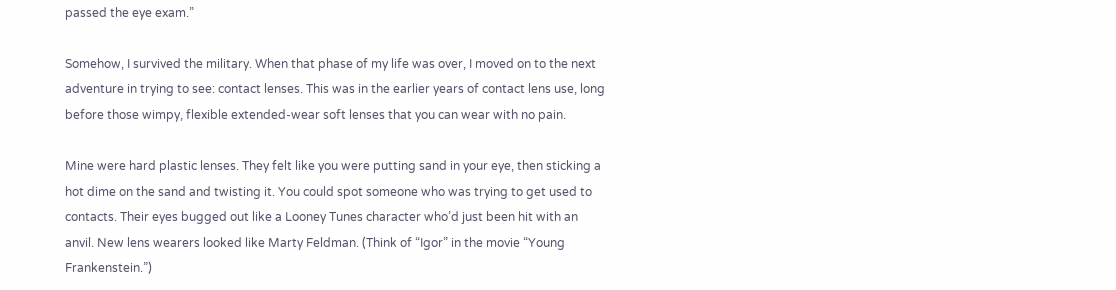passed the eye exam.”

Somehow, I survived the military. When that phase of my life was over, I moved on to the next adventure in trying to see: contact lenses. This was in the earlier years of contact lens use, long before those wimpy, flexible extended-wear soft lenses that you can wear with no pain.

Mine were hard plastic lenses. They felt like you were putting sand in your eye, then sticking a hot dime on the sand and twisting it. You could spot someone who was trying to get used to contacts. Their eyes bugged out like a Looney Tunes character who’d just been hit with an anvil. New lens wearers looked like Marty Feldman. (Think of “Igor” in the movie “Young Frankenstein.”)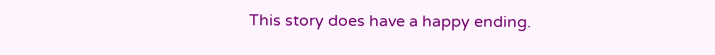This story does have a happy ending.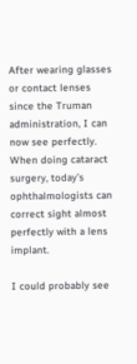After wearing glasses or contact lenses since the Truman administration, I can now see perfectly. When doing cataract surgery, today’s ophthalmologists can correct sight almost perfectly with a lens implant.

I could probably see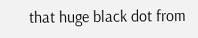that huge black dot from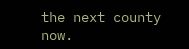the next county now.